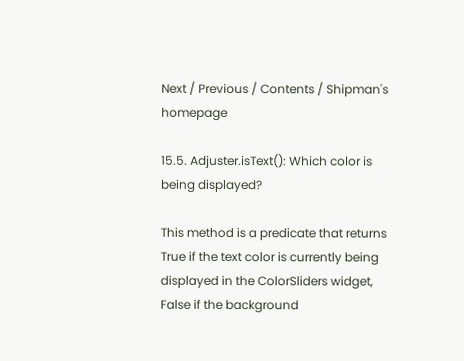Next / Previous / Contents / Shipman's homepage

15.5. Adjuster.isText(): Which color is being displayed?

This method is a predicate that returns True if the text color is currently being displayed in the ColorSliders widget, False if the background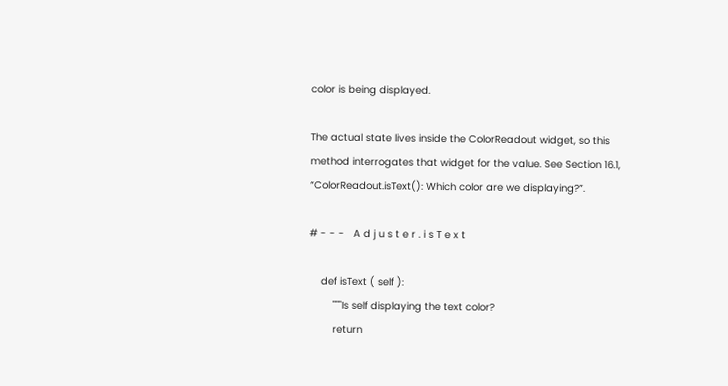color is being displayed.

The actual state lives inside the ColorReadout widget, so this method interrogates that widget for the value. See Section 16.1, “ColorReadout.isText(): Which color are we displaying?”.

# - - -   A d j u s t e r . i s T e x t

    def isText ( self ):
        """Is self displaying the text color?
        return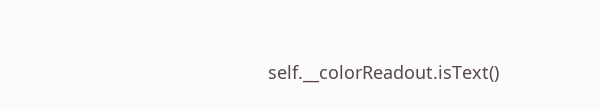self.__colorReadout.isText()